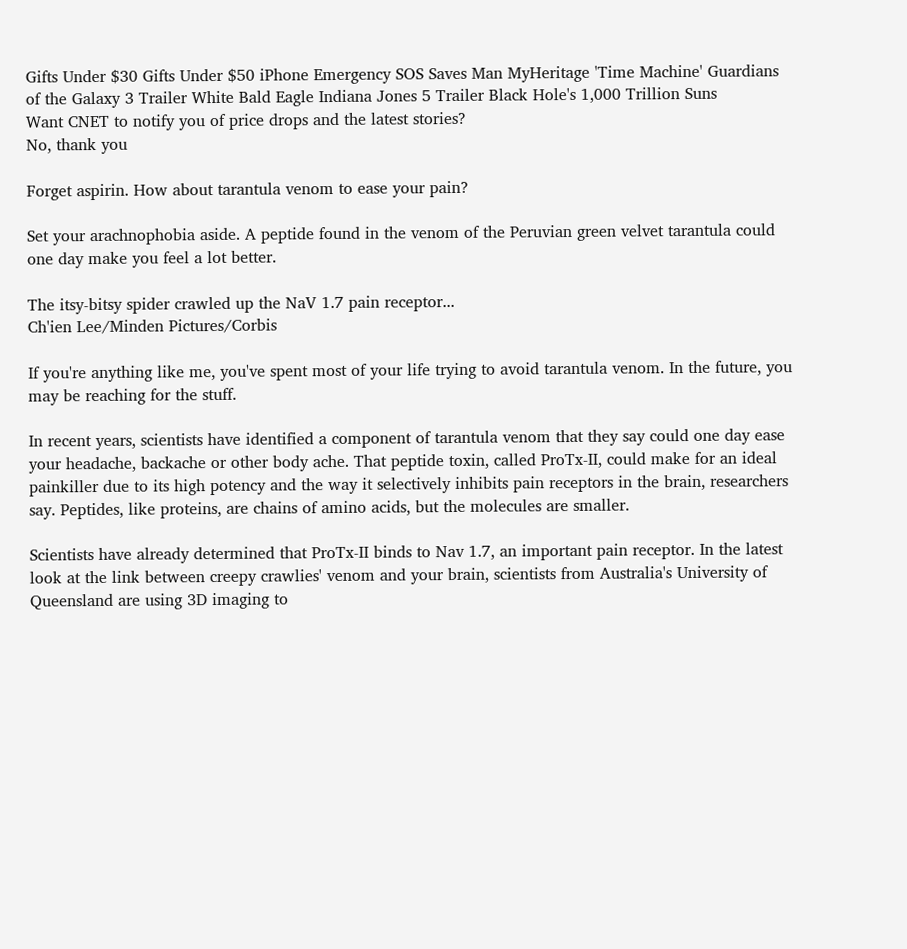Gifts Under $30 Gifts Under $50 iPhone Emergency SOS Saves Man MyHeritage 'Time Machine' Guardians of the Galaxy 3 Trailer White Bald Eagle Indiana Jones 5 Trailer Black Hole's 1,000 Trillion Suns
Want CNET to notify you of price drops and the latest stories?
No, thank you

Forget aspirin. How about tarantula venom to ease your pain?

Set your arachnophobia aside. A peptide found in the venom of the Peruvian green velvet tarantula could one day make you feel a lot better.

The itsy-bitsy spider crawled up the NaV 1.7 pain receptor...
Ch'ien Lee/Minden Pictures/Corbis

If you're anything like me, you've spent most of your life trying to avoid tarantula venom. In the future, you may be reaching for the stuff.

In recent years, scientists have identified a component of tarantula venom that they say could one day ease your headache, backache or other body ache. That peptide toxin, called ProTx-II, could make for an ideal painkiller due to its high potency and the way it selectively inhibits pain receptors in the brain, researchers say. Peptides, like proteins, are chains of amino acids, but the molecules are smaller.

Scientists have already determined that ProTx-II binds to Nav 1.7, an important pain receptor. In the latest look at the link between creepy crawlies' venom and your brain, scientists from Australia's University of Queensland are using 3D imaging to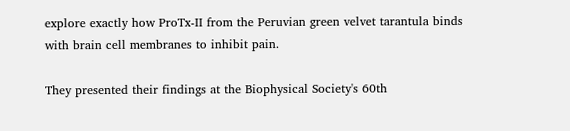explore exactly how ProTx-II from the Peruvian green velvet tarantula binds with brain cell membranes to inhibit pain.

They presented their findings at the Biophysical Society's 60th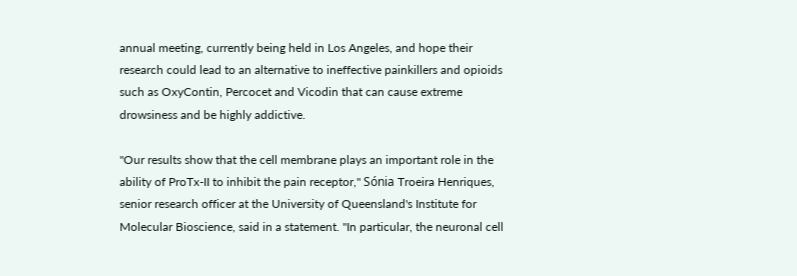annual meeting, currently being held in Los Angeles, and hope their research could lead to an alternative to ineffective painkillers and opioids such as OxyContin, Percocet and Vicodin that can cause extreme drowsiness and be highly addictive.

"Our results show that the cell membrane plays an important role in the ability of ProTx-II to inhibit the pain receptor," Sónia Troeira Henriques, senior research officer at the University of Queensland's Institute for Molecular Bioscience, said in a statement. "In particular, the neuronal cell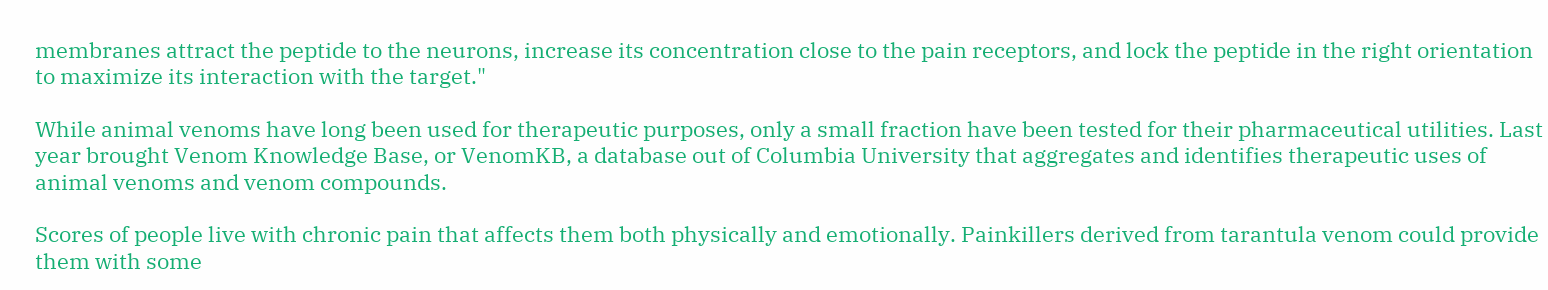membranes attract the peptide to the neurons, increase its concentration close to the pain receptors, and lock the peptide in the right orientation to maximize its interaction with the target."

While animal venoms have long been used for therapeutic purposes, only a small fraction have been tested for their pharmaceutical utilities. Last year brought Venom Knowledge Base, or VenomKB, a database out of Columbia University that aggregates and identifies therapeutic uses of animal venoms and venom compounds.

Scores of people live with chronic pain that affects them both physically and emotionally. Painkillers derived from tarantula venom could provide them with some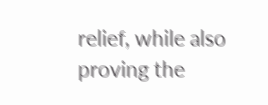relief, while also proving the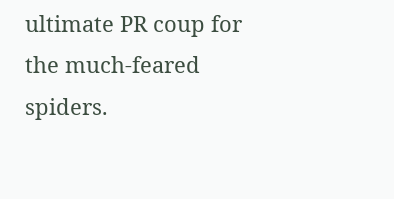ultimate PR coup for the much-feared spiders.